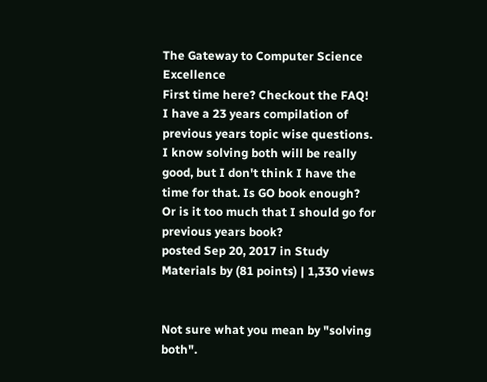The Gateway to Computer Science Excellence
First time here? Checkout the FAQ!
I have a 23 years compilation of previous years topic wise questions. I know solving both will be really good, but I don't think I have the time for that. Is GO book enough? Or is it too much that I should go for previous years book?
posted Sep 20, 2017 in Study Materials by (81 points) | 1,330 views


Not sure what you mean by "solving both".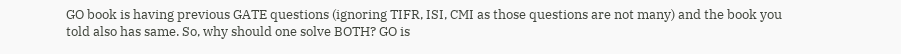GO book is having previous GATE questions (ignoring TIFR, ISI, CMI as those questions are not many) and the book you told also has same. So, why should one solve BOTH? GO is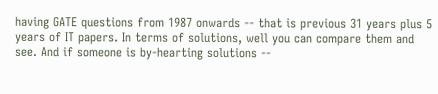having GATE questions from 1987 onwards -- that is previous 31 years plus 5 years of IT papers. In terms of solutions, well you can compare them and see. And if someone is by-hearting solutions --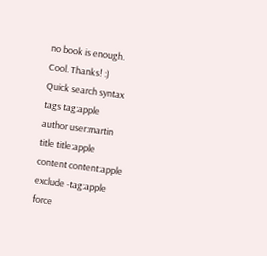no book is enough.
Cool. Thanks! :)
Quick search syntax
tags tag:apple
author user:martin
title title:apple
content content:apple
exclude -tag:apple
force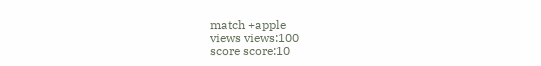match +apple
views views:100
score score:10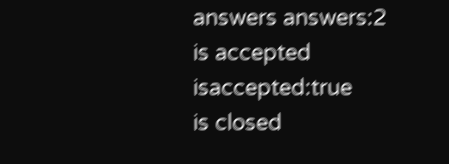answers answers:2
is accepted isaccepted:true
is closed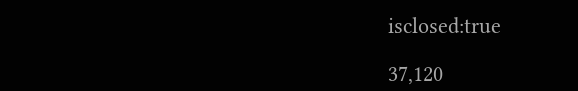isclosed:true

37,120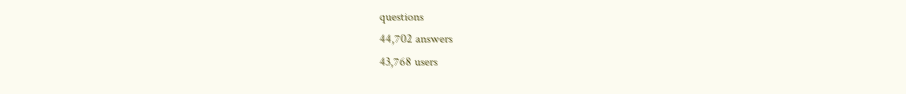questions
44,702 answers
43,768 users